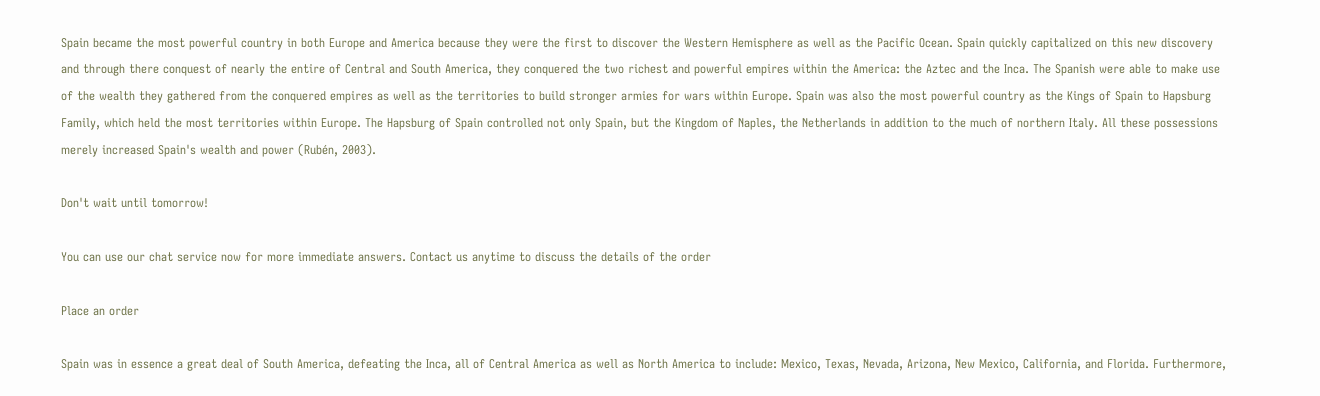Spain became the most powerful country in both Europe and America because they were the first to discover the Western Hemisphere as well as the Pacific Ocean. Spain quickly capitalized on this new discovery and through there conquest of nearly the entire of Central and South America, they conquered the two richest and powerful empires within the America: the Aztec and the Inca. The Spanish were able to make use of the wealth they gathered from the conquered empires as well as the territories to build stronger armies for wars within Europe. Spain was also the most powerful country as the Kings of Spain to Hapsburg Family, which held the most territories within Europe. The Hapsburg of Spain controlled not only Spain, but the Kingdom of Naples, the Netherlands in addition to the much of northern Italy. All these possessions merely increased Spain's wealth and power (Rubén, 2003).

Don't wait until tomorrow!

You can use our chat service now for more immediate answers. Contact us anytime to discuss the details of the order

Place an order

Spain was in essence a great deal of South America, defeating the Inca, all of Central America as well as North America to include: Mexico, Texas, Nevada, Arizona, New Mexico, California, and Florida. Furthermore,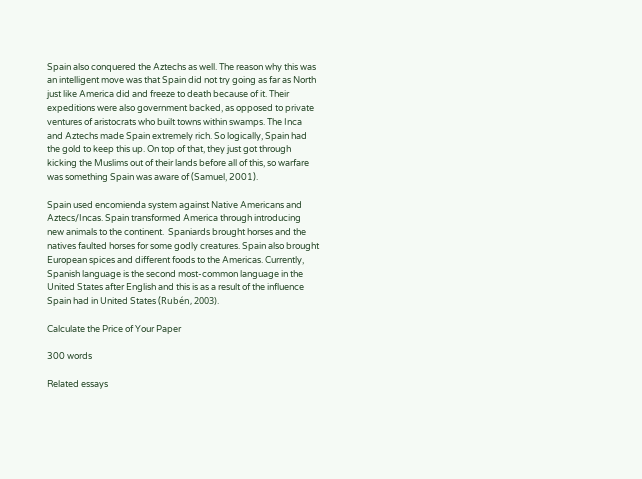Spain also conquered the Aztechs as well. The reason why this was an intelligent move was that Spain did not try going as far as North just like America did and freeze to death because of it. Their expeditions were also government backed, as opposed to private ventures of aristocrats who built towns within swamps. The Inca and Aztechs made Spain extremely rich. So logically, Spain had the gold to keep this up. On top of that, they just got through kicking the Muslims out of their lands before all of this, so warfare was something Spain was aware of (Samuel, 2001).

Spain used encomienda system against Native Americans and Aztecs/Incas. Spain transformed America through introducing new animals to the continent.  Spaniards brought horses and the natives faulted horses for some godly creatures. Spain also brought European spices and different foods to the Americas. Currently, Spanish language is the second most-common language in the United States after English and this is as a result of the influence Spain had in United States (Rubén, 2003).

Calculate the Price of Your Paper

300 words

Related essays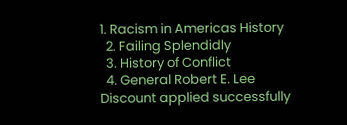1. Racism in Americas History
  2. Failing Splendidly
  3. History of Conflict
  4. General Robert E. Lee
Discount applied successfully